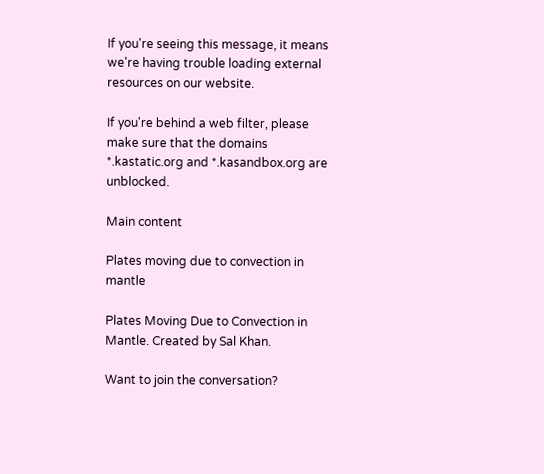If you're seeing this message, it means we're having trouble loading external resources on our website.

If you're behind a web filter, please make sure that the domains *.kastatic.org and *.kasandbox.org are unblocked.

Main content

Plates moving due to convection in mantle

Plates Moving Due to Convection in Mantle. Created by Sal Khan.

Want to join the conversation?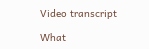Video transcript

What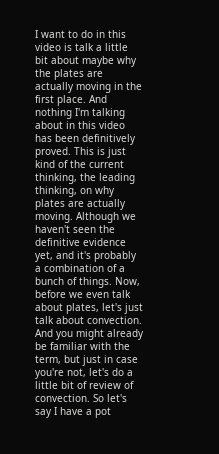I want to do in this video is talk a little bit about maybe why the plates are actually moving in the first place. And nothing I'm talking about in this video has been definitively proved. This is just kind of the current thinking, the leading thinking, on why plates are actually moving. Although we haven't seen the definitive evidence yet, and it's probably a combination of a bunch of things. Now, before we even talk about plates, let's just talk about convection. And you might already be familiar with the term, but just in case you're not, let's do a little bit of review of convection. So let's say I have a pot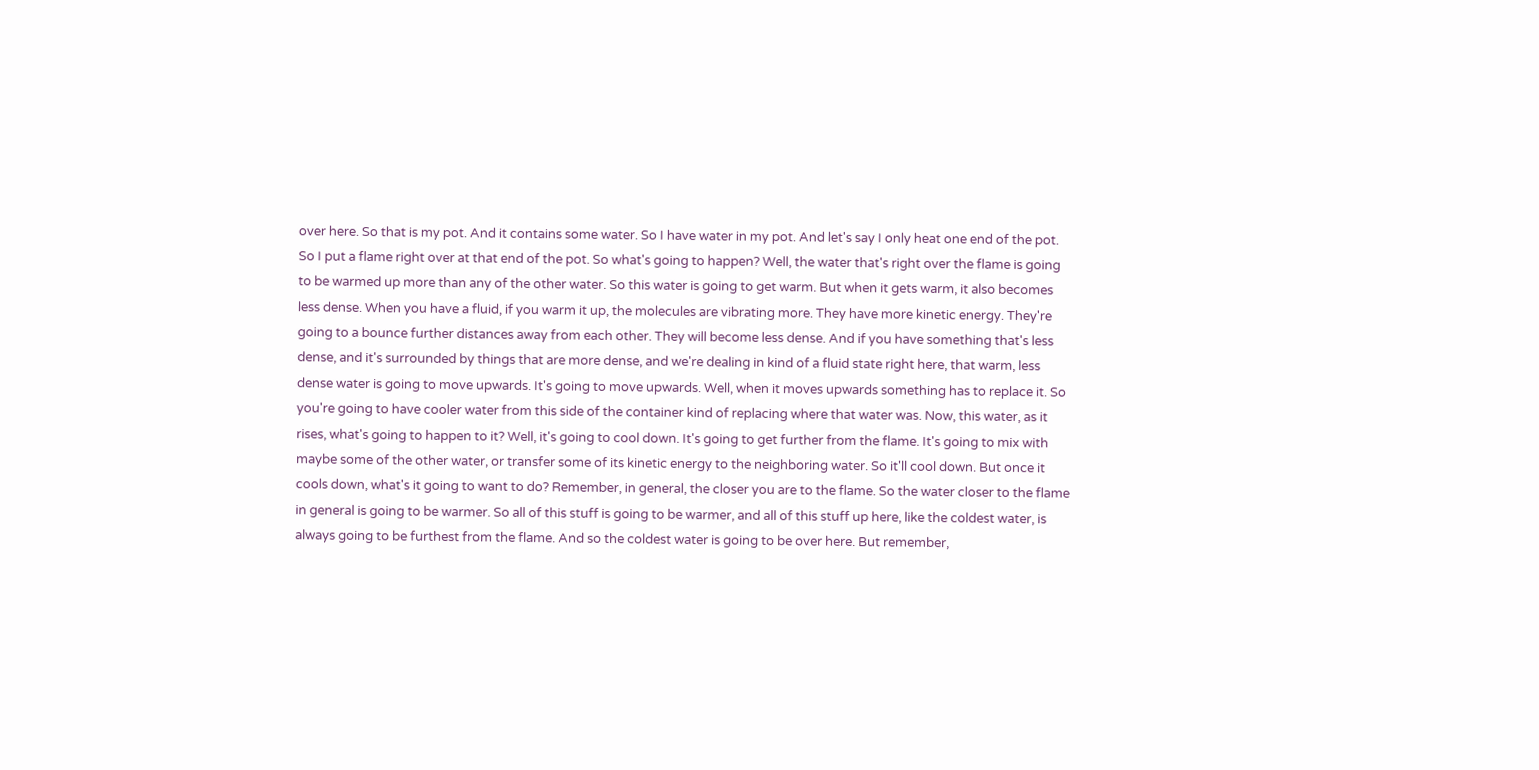over here. So that is my pot. And it contains some water. So I have water in my pot. And let's say I only heat one end of the pot. So I put a flame right over at that end of the pot. So what's going to happen? Well, the water that's right over the flame is going to be warmed up more than any of the other water. So this water is going to get warm. But when it gets warm, it also becomes less dense. When you have a fluid, if you warm it up, the molecules are vibrating more. They have more kinetic energy. They're going to a bounce further distances away from each other. They will become less dense. And if you have something that's less dense, and it's surrounded by things that are more dense, and we're dealing in kind of a fluid state right here, that warm, less dense water is going to move upwards. It's going to move upwards. Well, when it moves upwards something has to replace it. So you're going to have cooler water from this side of the container kind of replacing where that water was. Now, this water, as it rises, what's going to happen to it? Well, it's going to cool down. It's going to get further from the flame. It's going to mix with maybe some of the other water, or transfer some of its kinetic energy to the neighboring water. So it'll cool down. But once it cools down, what's it going to want to do? Remember, in general, the closer you are to the flame. So the water closer to the flame in general is going to be warmer. So all of this stuff is going to be warmer, and all of this stuff up here, like the coldest water, is always going to be furthest from the flame. And so the coldest water is going to be over here. But remember,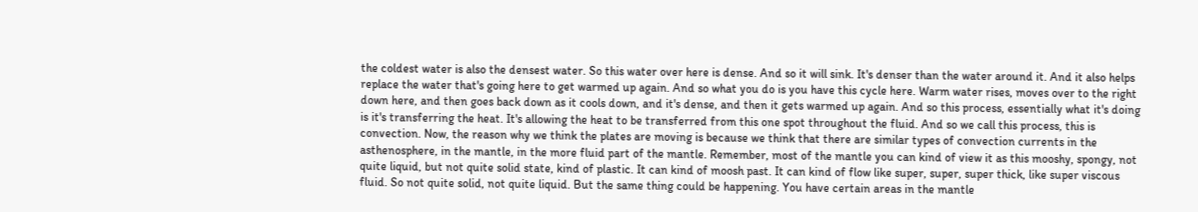the coldest water is also the densest water. So this water over here is dense. And so it will sink. It's denser than the water around it. And it also helps replace the water that's going here to get warmed up again. And so what you do is you have this cycle here. Warm water rises, moves over to the right down here, and then goes back down as it cools down, and it's dense, and then it gets warmed up again. And so this process, essentially what it's doing is it's transferring the heat. It's allowing the heat to be transferred from this one spot throughout the fluid. And so we call this process, this is convection. Now, the reason why we think the plates are moving is because we think that there are similar types of convection currents in the asthenosphere, in the mantle, in the more fluid part of the mantle. Remember, most of the mantle you can kind of view it as this mooshy, spongy, not quite liquid, but not quite solid state, kind of plastic. It can kind of moosh past. It can kind of flow like super, super, super thick, like super viscous fluid. So not quite solid, not quite liquid. But the same thing could be happening. You have certain areas in the mantle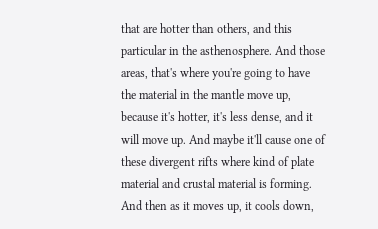that are hotter than others, and this particular in the asthenosphere. And those areas, that's where you're going to have the material in the mantle move up, because it's hotter, it's less dense, and it will move up. And maybe it'll cause one of these divergent rifts where kind of plate material and crustal material is forming. And then as it moves up, it cools down,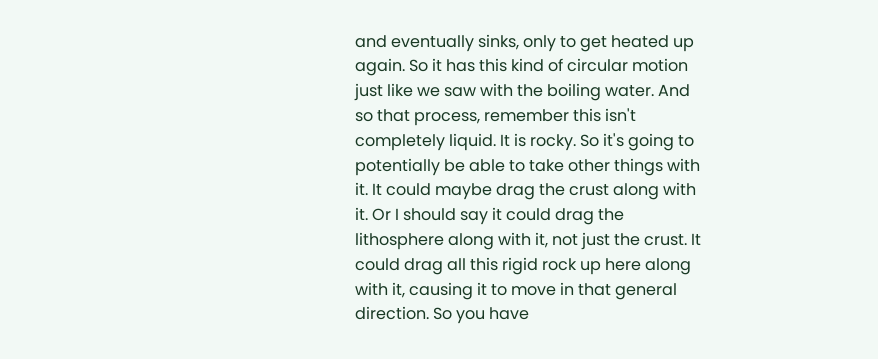and eventually sinks, only to get heated up again. So it has this kind of circular motion just like we saw with the boiling water. And so that process, remember this isn't completely liquid. It is rocky. So it's going to potentially be able to take other things with it. It could maybe drag the crust along with it. Or I should say it could drag the lithosphere along with it, not just the crust. It could drag all this rigid rock up here along with it, causing it to move in that general direction. So you have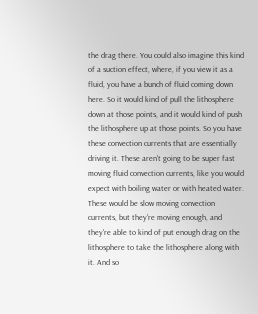the drag there. You could also imagine this kind of a suction effect, where, if you view it as a fluid, you have a bunch of fluid coming down here. So it would kind of pull the lithosphere down at those points, and it would kind of push the lithosphere up at those points. So you have these convection currents that are essentially driving it. These aren't going to be super fast moving fluid convection currents, like you would expect with boiling water or with heated water. These would be slow moving convection currents, but they're moving enough, and they're able to kind of put enough drag on the lithosphere to take the lithosphere along with it. And so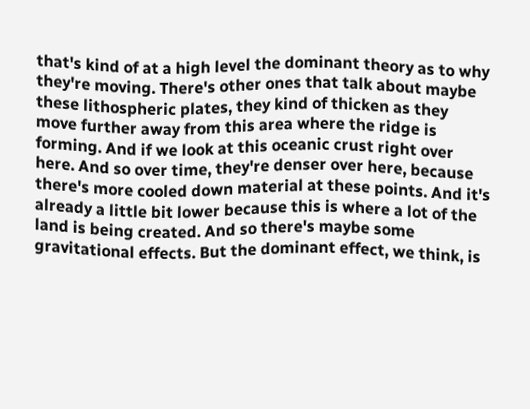that's kind of at a high level the dominant theory as to why they're moving. There's other ones that talk about maybe these lithospheric plates, they kind of thicken as they move further away from this area where the ridge is forming. And if we look at this oceanic crust right over here. And so over time, they're denser over here, because there's more cooled down material at these points. And it's already a little bit lower because this is where a lot of the land is being created. And so there's maybe some gravitational effects. But the dominant effect, we think, is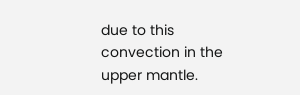due to this convection in the upper mantle.